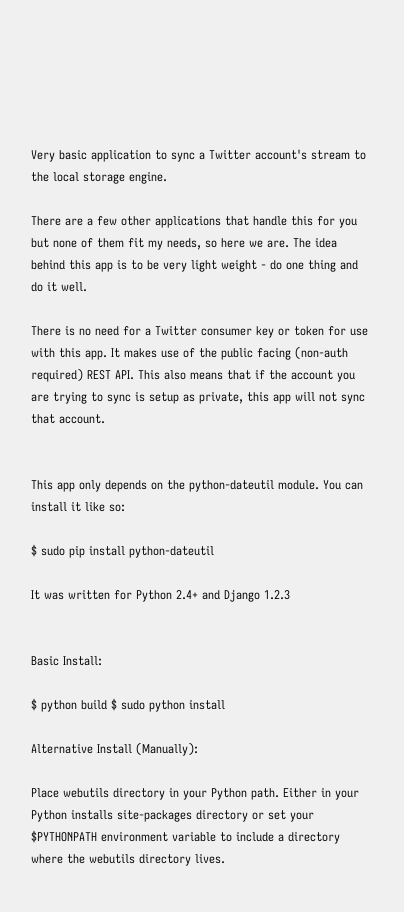Very basic application to sync a Twitter account's stream to the local storage engine.

There are a few other applications that handle this for you but none of them fit my needs, so here we are. The idea behind this app is to be very light weight - do one thing and do it well.

There is no need for a Twitter consumer key or token for use with this app. It makes use of the public facing (non-auth required) REST API. This also means that if the account you are trying to sync is setup as private, this app will not sync that account.


This app only depends on the python-dateutil module. You can install it like so:

$ sudo pip install python-dateutil

It was written for Python 2.4+ and Django 1.2.3


Basic Install:

$ python build $ sudo python install

Alternative Install (Manually):

Place webutils directory in your Python path. Either in your Python installs site-packages directory or set your $PYTHONPATH environment variable to include a directory where the webutils directory lives.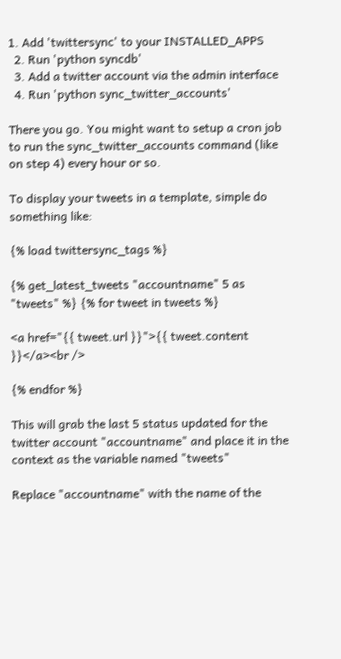1. Add 'twittersync' to your INSTALLED_APPS
  2. Run 'python syncdb'
  3. Add a twitter account via the admin interface
  4. Run 'python sync_twitter_accounts'

There you go. You might want to setup a cron job to run the sync_twitter_accounts command (like on step 4) every hour or so.

To display your tweets in a template, simple do something like:

{% load twittersync_tags %}

{% get_latest_tweets "accountname" 5 as "tweets" %} {% for tweet in tweets %}

<a href="{{ tweet.url }}">{{ tweet.content }}</a><br />

{% endfor %}

This will grab the last 5 status updated for the twitter account "accountname" and place it in the context as the variable named "tweets"

Replace "accountname" with the name of the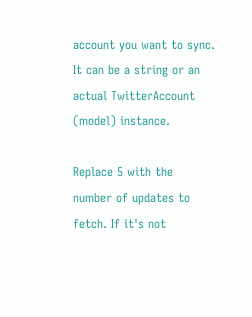account you want to sync. It can be a string or an actual TwitterAccount (model) instance.

Replace 5 with the number of updates to fetch. If it's not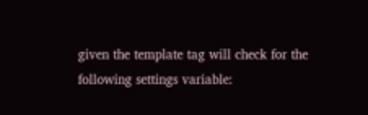given the template tag will check for the following settings variable: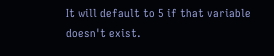It will default to 5 if that variable doesn't exist.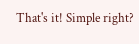That's it! Simple right?